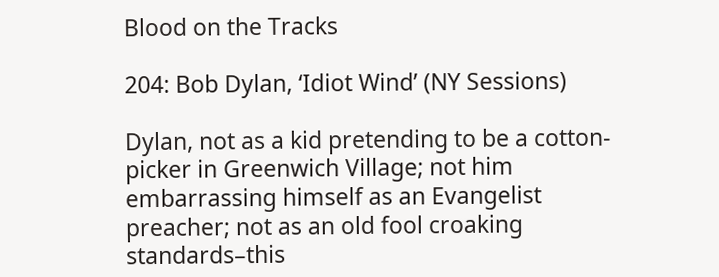Blood on the Tracks

204: Bob Dylan, ‘Idiot Wind’ (NY Sessions)

Dylan, not as a kid pretending to be a cotton-picker in Greenwich Village; not him embarrassing himself as an Evangelist preacher; not as an old fool croaking standards–this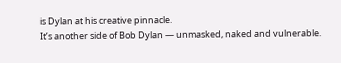is Dylan at his creative pinnacle.
It’s another side of Bob Dylan — unmasked, naked and vulnerable.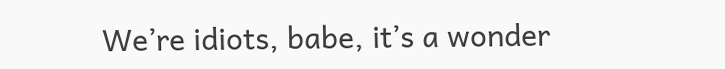We’re idiots, babe, it’s a wonder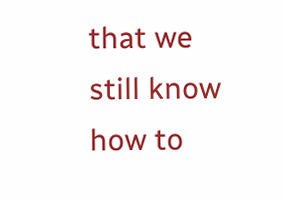that we still know how to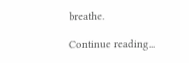breathe.

Continue reading...